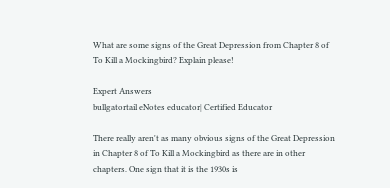What are some signs of the Great Depression from Chapter 8 of To Kill a Mockingbird? Explain please!

Expert Answers
bullgatortail eNotes educator| Certified Educator

There really aren't as many obvious signs of the Great Depression in Chapter 8 of To Kill a Mockingbird as there are in other chapters. One sign that it is the 1930s is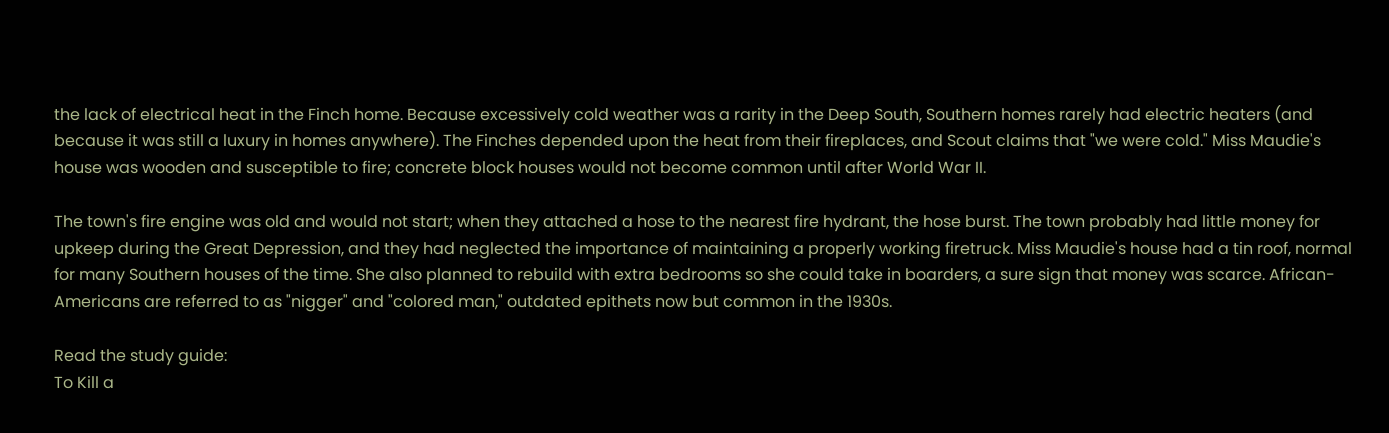the lack of electrical heat in the Finch home. Because excessively cold weather was a rarity in the Deep South, Southern homes rarely had electric heaters (and because it was still a luxury in homes anywhere). The Finches depended upon the heat from their fireplaces, and Scout claims that "we were cold." Miss Maudie's house was wooden and susceptible to fire; concrete block houses would not become common until after World War II.

The town's fire engine was old and would not start; when they attached a hose to the nearest fire hydrant, the hose burst. The town probably had little money for upkeep during the Great Depression, and they had neglected the importance of maintaining a properly working firetruck. Miss Maudie's house had a tin roof, normal for many Southern houses of the time. She also planned to rebuild with extra bedrooms so she could take in boarders, a sure sign that money was scarce. African-Americans are referred to as "nigger" and "colored man," outdated epithets now but common in the 1930s.

Read the study guide:
To Kill a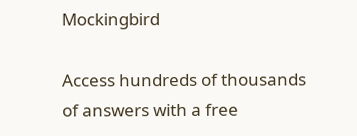Mockingbird

Access hundreds of thousands of answers with a free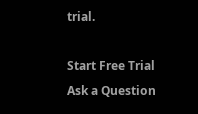trial.

Start Free Trial
Ask a Question